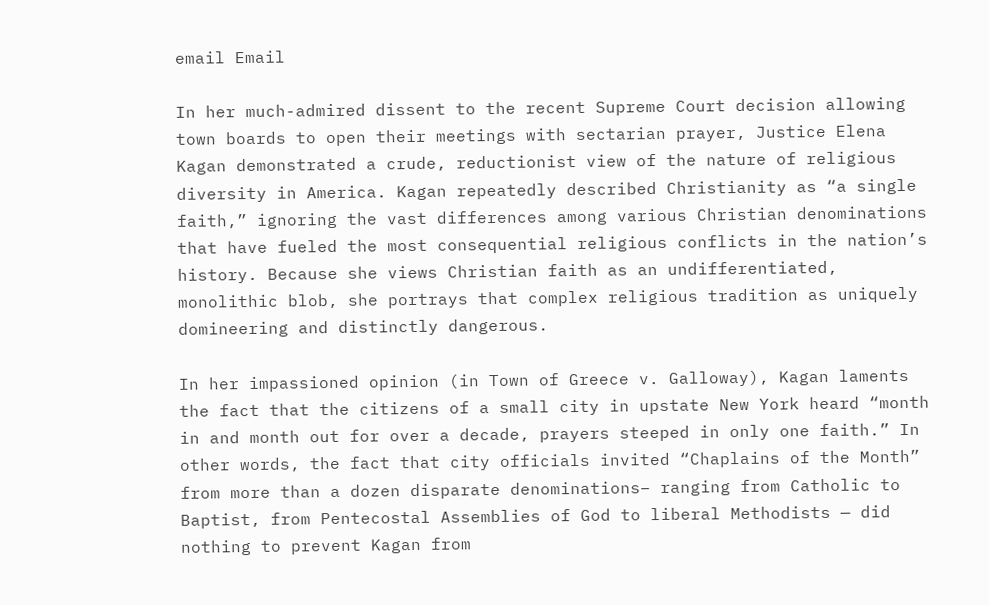email Email

In her much-admired dissent to the recent Supreme Court decision allowing town boards to open their meetings with sectarian prayer, Justice Elena Kagan demonstrated a crude, reductionist view of the nature of religious diversity in America. Kagan repeatedly described Christianity as “a single faith,” ignoring the vast differences among various Christian denominations that have fueled the most consequential religious conflicts in the nation’s history. Because she views Christian faith as an undifferentiated, monolithic blob, she portrays that complex religious tradition as uniquely domineering and distinctly dangerous.

In her impassioned opinion (in Town of Greece v. Galloway), Kagan laments the fact that the citizens of a small city in upstate New York heard “month in and month out for over a decade, prayers steeped in only one faith.” In other words, the fact that city officials invited “Chaplains of the Month” from more than a dozen disparate denominations– ranging from Catholic to Baptist, from Pentecostal Assemblies of God to liberal Methodists — did nothing to prevent Kagan from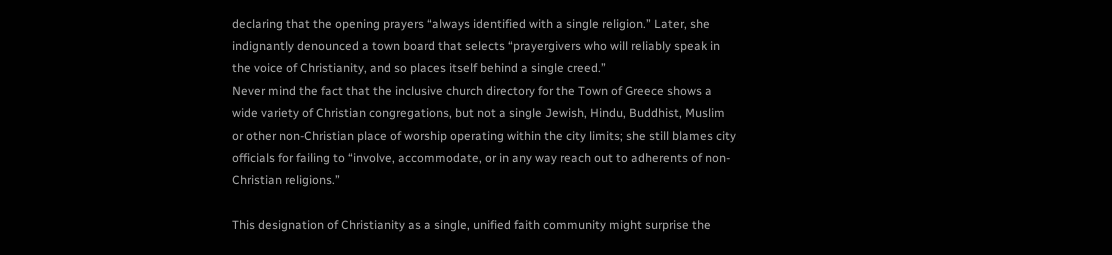declaring that the opening prayers “always identified with a single religion.” Later, she indignantly denounced a town board that selects “prayergivers who will reliably speak in the voice of Christianity, and so places itself behind a single creed.”
Never mind the fact that the inclusive church directory for the Town of Greece shows a wide variety of Christian congregations, but not a single Jewish, Hindu, Buddhist, Muslim or other non-Christian place of worship operating within the city limits; she still blames city officials for failing to “involve, accommodate, or in any way reach out to adherents of non-Christian religions.”

This designation of Christianity as a single, unified faith community might surprise the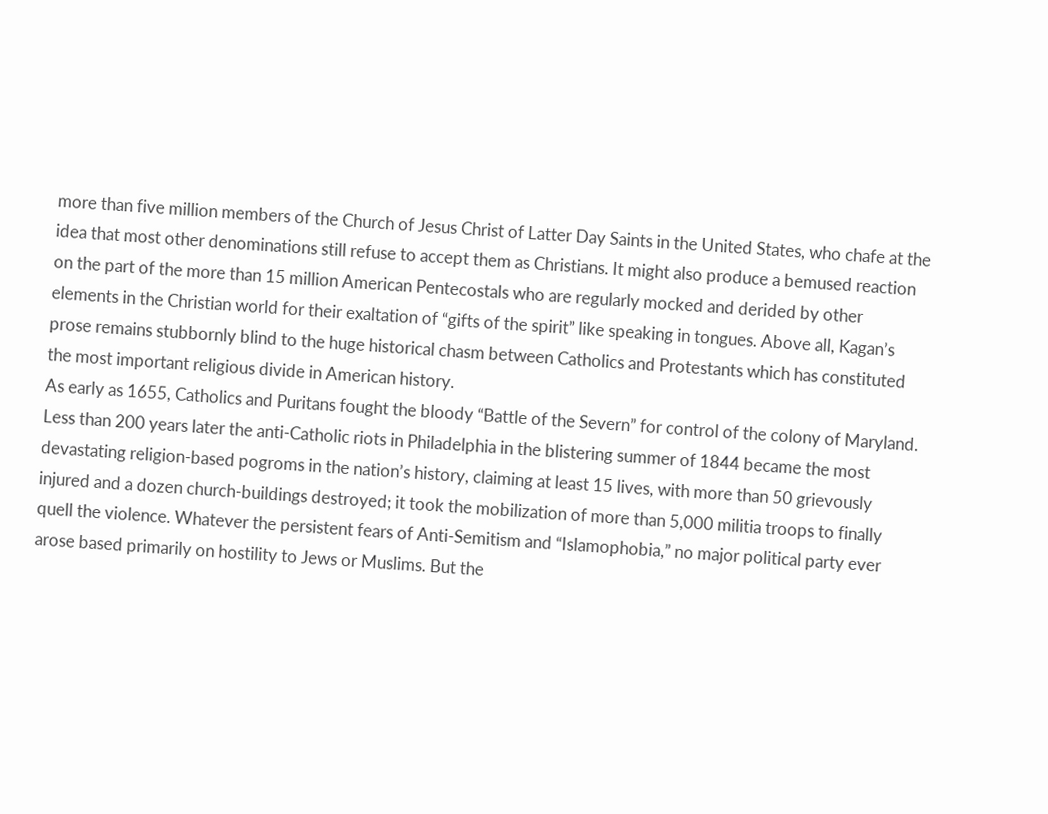more than five million members of the Church of Jesus Christ of Latter Day Saints in the United States, who chafe at the idea that most other denominations still refuse to accept them as Christians. It might also produce a bemused reaction on the part of the more than 15 million American Pentecostals who are regularly mocked and derided by other elements in the Christian world for their exaltation of “gifts of the spirit” like speaking in tongues. Above all, Kagan’s prose remains stubbornly blind to the huge historical chasm between Catholics and Protestants which has constituted the most important religious divide in American history.
As early as 1655, Catholics and Puritans fought the bloody “Battle of the Severn” for control of the colony of Maryland. Less than 200 years later the anti-Catholic riots in Philadelphia in the blistering summer of 1844 became the most devastating religion-based pogroms in the nation’s history, claiming at least 15 lives, with more than 50 grievously injured and a dozen church-buildings destroyed; it took the mobilization of more than 5,000 militia troops to finally quell the violence. Whatever the persistent fears of Anti-Semitism and “Islamophobia,” no major political party ever arose based primarily on hostility to Jews or Muslims. But the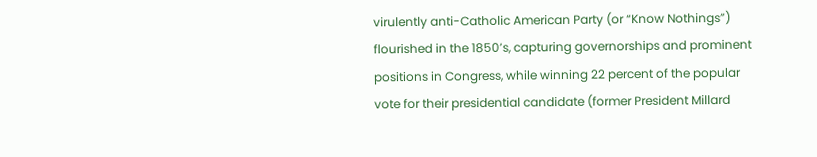virulently anti-Catholic American Party (or “Know Nothings”) flourished in the 1850’s, capturing governorships and prominent positions in Congress, while winning 22 percent of the popular vote for their presidential candidate (former President Millard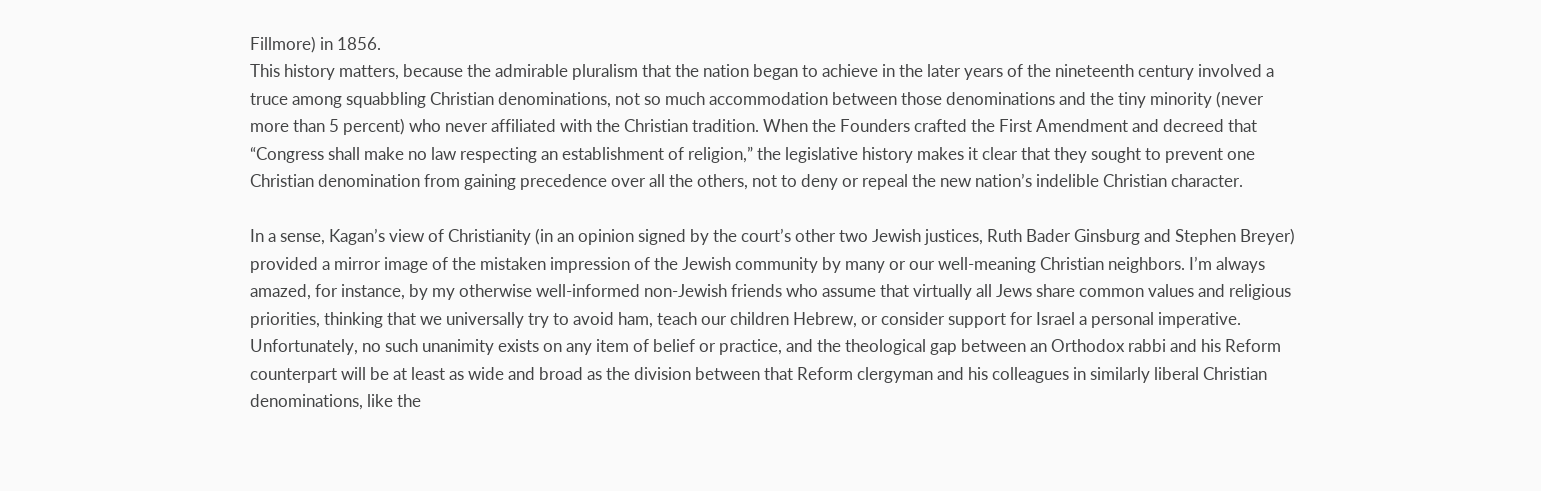Fillmore) in 1856.
This history matters, because the admirable pluralism that the nation began to achieve in the later years of the nineteenth century involved a truce among squabbling Christian denominations, not so much accommodation between those denominations and the tiny minority (never more than 5 percent) who never affiliated with the Christian tradition. When the Founders crafted the First Amendment and decreed that “Congress shall make no law respecting an establishment of religion,” the legislative history makes it clear that they sought to prevent one Christian denomination from gaining precedence over all the others, not to deny or repeal the new nation’s indelible Christian character.

In a sense, Kagan’s view of Christianity (in an opinion signed by the court’s other two Jewish justices, Ruth Bader Ginsburg and Stephen Breyer) provided a mirror image of the mistaken impression of the Jewish community by many or our well-meaning Christian neighbors. I’m always amazed, for instance, by my otherwise well-informed non-Jewish friends who assume that virtually all Jews share common values and religious priorities, thinking that we universally try to avoid ham, teach our children Hebrew, or consider support for Israel a personal imperative. Unfortunately, no such unanimity exists on any item of belief or practice, and the theological gap between an Orthodox rabbi and his Reform counterpart will be at least as wide and broad as the division between that Reform clergyman and his colleagues in similarly liberal Christian denominations, like the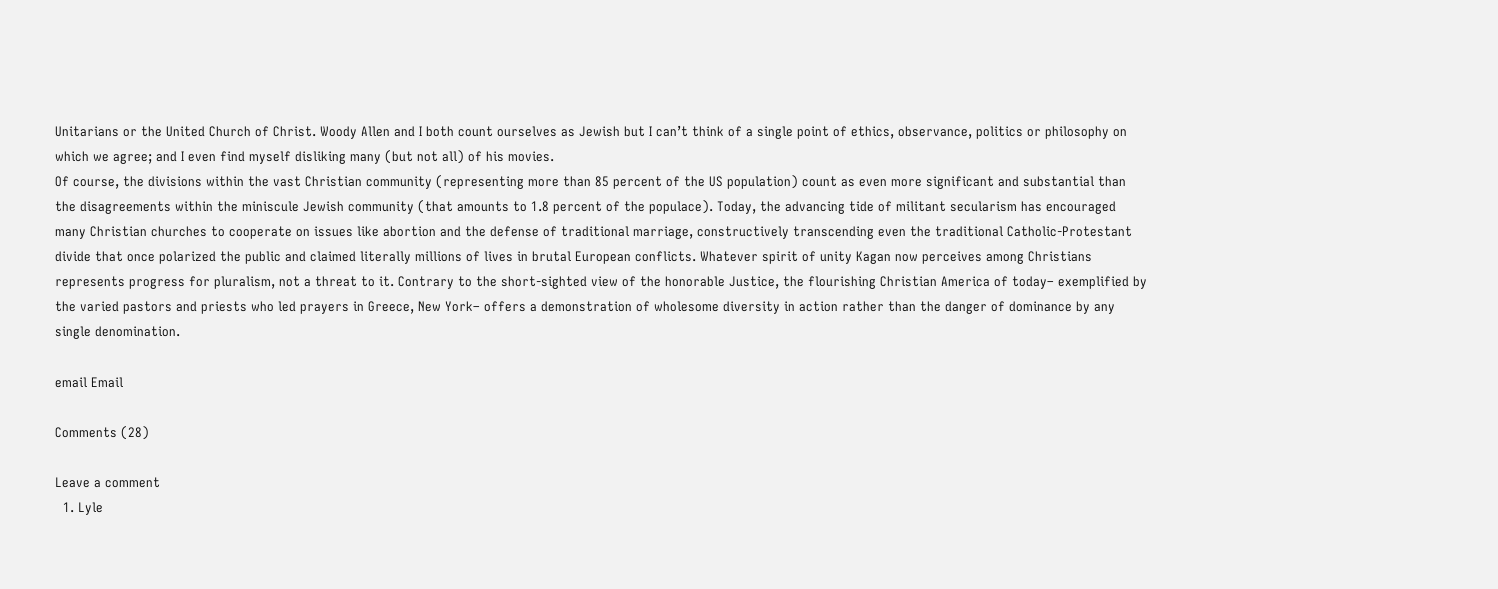Unitarians or the United Church of Christ. Woody Allen and I both count ourselves as Jewish but I can’t think of a single point of ethics, observance, politics or philosophy on which we agree; and I even find myself disliking many (but not all) of his movies.
Of course, the divisions within the vast Christian community (representing more than 85 percent of the US population) count as even more significant and substantial than the disagreements within the miniscule Jewish community (that amounts to 1.8 percent of the populace). Today, the advancing tide of militant secularism has encouraged many Christian churches to cooperate on issues like abortion and the defense of traditional marriage, constructively transcending even the traditional Catholic-Protestant divide that once polarized the public and claimed literally millions of lives in brutal European conflicts. Whatever spirit of unity Kagan now perceives among Christians represents progress for pluralism, not a threat to it. Contrary to the short-sighted view of the honorable Justice, the flourishing Christian America of today– exemplified by the varied pastors and priests who led prayers in Greece, New York– offers a demonstration of wholesome diversity in action rather than the danger of dominance by any single denomination.

email Email

Comments (28)

Leave a comment
  1. Lyle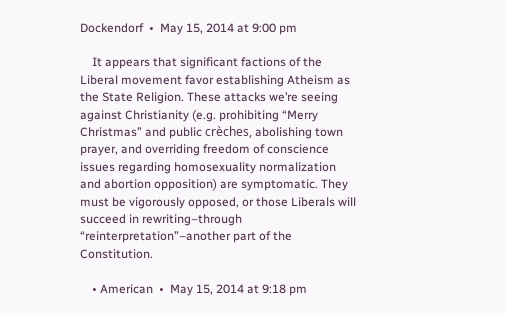Dockendorf  •  May 15, 2014 at 9:00 pm

    It appears that significant factions of the Liberal movement favor establishing Atheism as the State Religion. These attacks we’re seeing against Christianity (e.g. prohibiting “Merry Christmas” and public crèches, abolishing town prayer, and overriding freedom of conscience issues regarding homosexuality normalization and abortion opposition) are symptomatic. They must be vigorously opposed, or those Liberals will succeed in rewriting–through “reinterpretation”–another part of the Constitution.

    • American  •  May 15, 2014 at 9:18 pm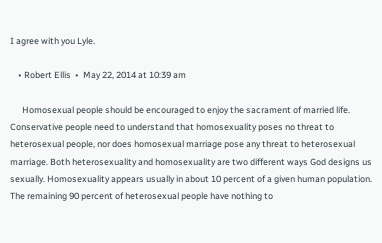I agree with you Lyle.

    • Robert Ellis  •  May 22, 2014 at 10:39 am

      Homosexual people should be encouraged to enjoy the sacrament of married life. Conservative people need to understand that homosexuality poses no threat to heterosexual people, nor does homosexual marriage pose any threat to heterosexual marriage. Both heterosexuality and homosexuality are two different ways God designs us sexually. Homosexuality appears usually in about 10 percent of a given human population. The remaining 90 percent of heterosexual people have nothing to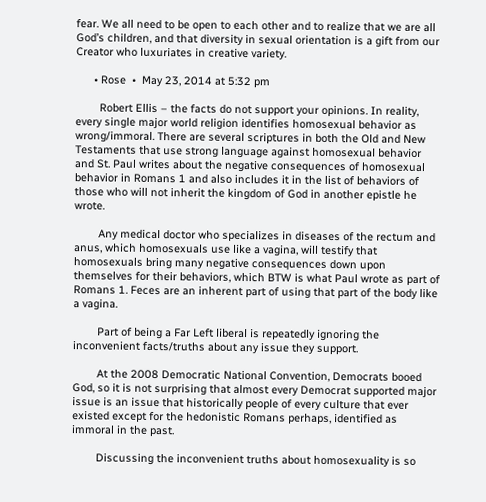fear. We all need to be open to each other and to realize that we are all God’s children, and that diversity in sexual orientation is a gift from our Creator who luxuriates in creative variety.

      • Rose  •  May 23, 2014 at 5:32 pm

        Robert Ellis – the facts do not support your opinions. In reality, every single major world religion identifies homosexual behavior as wrong/immoral. There are several scriptures in both the Old and New Testaments that use strong language against homosexual behavior and St. Paul writes about the negative consequences of homosexual behavior in Romans 1 and also includes it in the list of behaviors of those who will not inherit the kingdom of God in another epistle he wrote.

        Any medical doctor who specializes in diseases of the rectum and anus, which homosexuals use like a vagina, will testify that homosexuals bring many negative consequences down upon themselves for their behaviors, which BTW is what Paul wrote as part of Romans 1. Feces are an inherent part of using that part of the body like a vagina.

        Part of being a Far Left liberal is repeatedly ignoring the inconvenient facts/truths about any issue they support.

        At the 2008 Democratic National Convention, Democrats booed God, so it is not surprising that almost every Democrat supported major issue is an issue that historically people of every culture that ever existed except for the hedonistic Romans perhaps, identified as immoral in the past.

        Discussing the inconvenient truths about homosexuality is so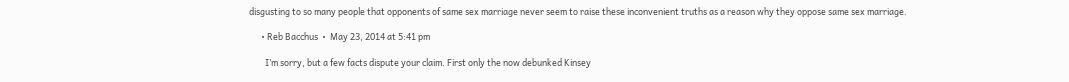disgusting to so many people that opponents of same sex marriage never seem to raise these inconvenient truths as a reason why they oppose same sex marriage.

      • Reb Bacchus  •  May 23, 2014 at 5:41 pm

        I’m sorry, but a few facts dispute your claim. First only the now debunked Kinsey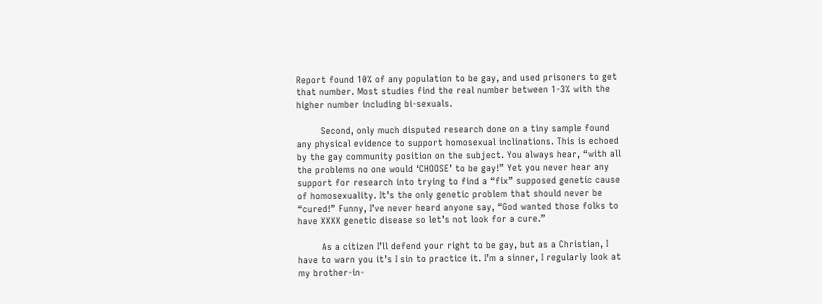Report found 10% of any population to be gay, and used prisoners to get that number. Most studies find the real number between 1-3% with the higher number including bi-sexuals.

        Second, only much disputed research done on a tiny sample found any physical evidence to support homosexual inclinations. This is echoed by the gay community position on the subject. You always hear, “with all the problems no one would ‘CHOOSE’ to be gay!” Yet you never hear any support for research into trying to find a “fix” supposed genetic cause of homosexuality. It’s the only genetic problem that should never be “cured!” Funny, I’ve never heard anyone say, “God wanted those folks to have XXXX genetic disease so let’s not look for a cure.”

        As a citizen I’ll defend your right to be gay, but as a Christian, I have to warn you it’s I sin to practice it. I’m a sinner, I regularly look at my brother-in-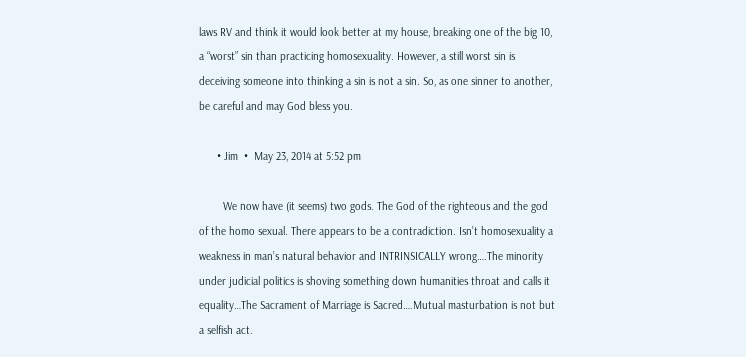laws RV and think it would look better at my house, breaking one of the big 10, a “worst” sin than practicing homosexuality. However, a still worst sin is deceiving someone into thinking a sin is not a sin. So, as one sinner to another, be careful and may God bless you.

      • Jim  •  May 23, 2014 at 5:52 pm

        We now have (it seems) two gods. The God of the righteous and the god of the homo sexual. There appears to be a contradiction. Isn’t homosexuality a weakness in man’s natural behavior and INTRINSICALLY wrong….The minority under judicial politics is shoving something down humanities throat and calls it equality…The Sacrament of Marriage is Sacred….Mutual masturbation is not but a selfish act.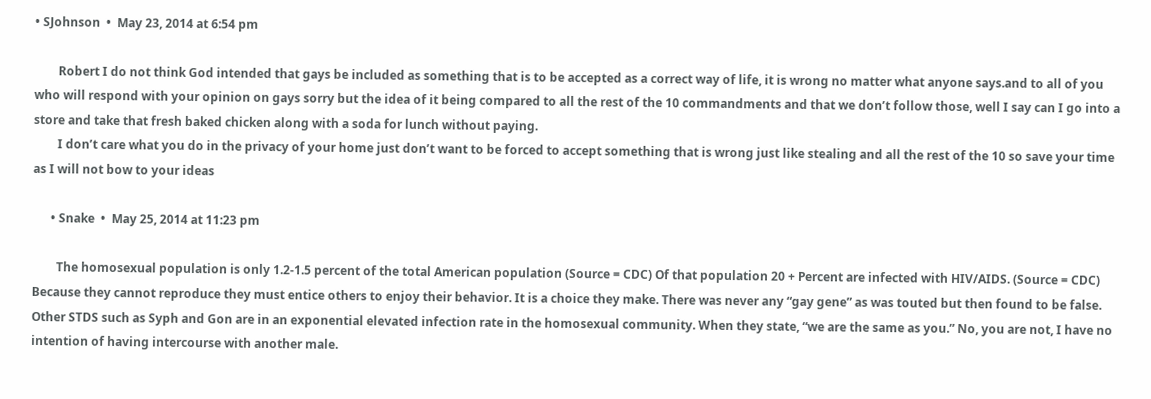• SJohnson  •  May 23, 2014 at 6:54 pm

        Robert I do not think God intended that gays be included as something that is to be accepted as a correct way of life, it is wrong no matter what anyone says.and to all of you who will respond with your opinion on gays sorry but the idea of it being compared to all the rest of the 10 commandments and that we don’t follow those, well I say can I go into a store and take that fresh baked chicken along with a soda for lunch without paying.
        I don’t care what you do in the privacy of your home just don’t want to be forced to accept something that is wrong just like stealing and all the rest of the 10 so save your time as I will not bow to your ideas

      • Snake  •  May 25, 2014 at 11:23 pm

        The homosexual population is only 1.2-1.5 percent of the total American population (Source = CDC) Of that population 20 + Percent are infected with HIV/AIDS. (Source = CDC) Because they cannot reproduce they must entice others to enjoy their behavior. It is a choice they make. There was never any “gay gene” as was touted but then found to be false. Other STDS such as Syph and Gon are in an exponential elevated infection rate in the homosexual community. When they state, “we are the same as you.” No, you are not, I have no intention of having intercourse with another male.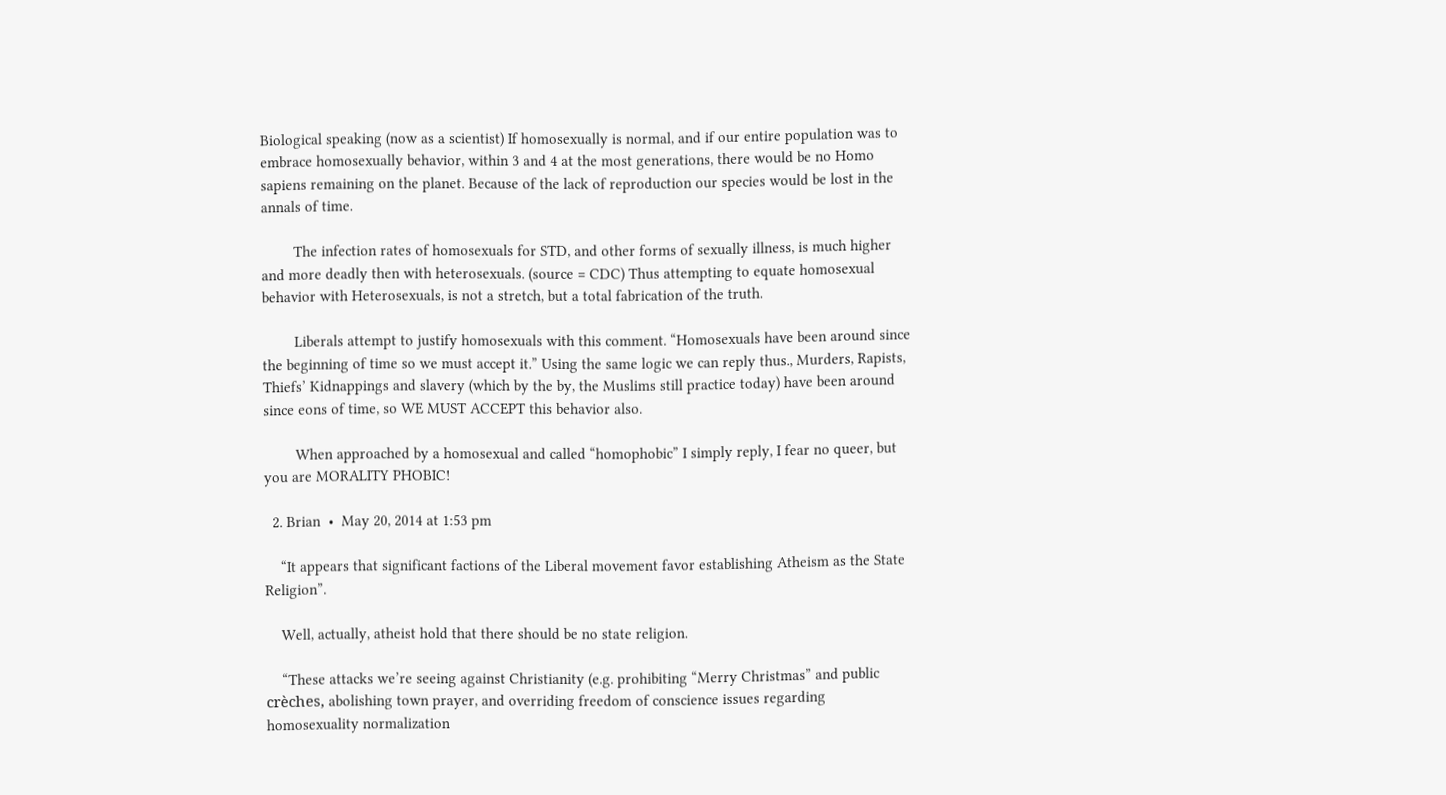Biological speaking (now as a scientist) If homosexually is normal, and if our entire population was to embrace homosexually behavior, within 3 and 4 at the most generations, there would be no Homo sapiens remaining on the planet. Because of the lack of reproduction our species would be lost in the annals of time.

        The infection rates of homosexuals for STD, and other forms of sexually illness, is much higher and more deadly then with heterosexuals. (source = CDC) Thus attempting to equate homosexual behavior with Heterosexuals, is not a stretch, but a total fabrication of the truth.

        Liberals attempt to justify homosexuals with this comment. “Homosexuals have been around since the beginning of time so we must accept it.” Using the same logic we can reply thus., Murders, Rapists, Thiefs’ Kidnappings and slavery (which by the by, the Muslims still practice today) have been around since eons of time, so WE MUST ACCEPT this behavior also.

        When approached by a homosexual and called “homophobic” I simply reply, I fear no queer, but you are MORALITY PHOBIC!

  2. Brian  •  May 20, 2014 at 1:53 pm

    “It appears that significant factions of the Liberal movement favor establishing Atheism as the State Religion”.

    Well, actually, atheist hold that there should be no state religion.

    “These attacks we’re seeing against Christianity (e.g. prohibiting “Merry Christmas” and public crèches, abolishing town prayer, and overriding freedom of conscience issues regarding homosexuality normalization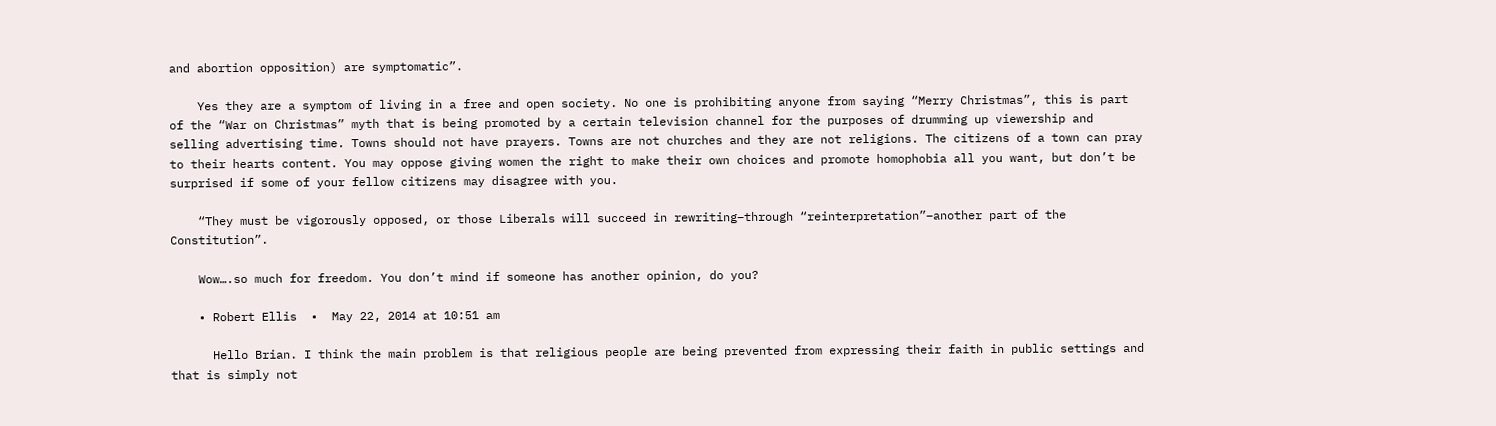and abortion opposition) are symptomatic”.

    Yes they are a symptom of living in a free and open society. No one is prohibiting anyone from saying “Merry Christmas”, this is part of the “War on Christmas” myth that is being promoted by a certain television channel for the purposes of drumming up viewership and selling advertising time. Towns should not have prayers. Towns are not churches and they are not religions. The citizens of a town can pray to their hearts content. You may oppose giving women the right to make their own choices and promote homophobia all you want, but don’t be surprised if some of your fellow citizens may disagree with you.

    “They must be vigorously opposed, or those Liberals will succeed in rewriting–through “reinterpretation”–another part of the Constitution”.

    Wow….so much for freedom. You don’t mind if someone has another opinion, do you?

    • Robert Ellis  •  May 22, 2014 at 10:51 am

      Hello Brian. I think the main problem is that religious people are being prevented from expressing their faith in public settings and that is simply not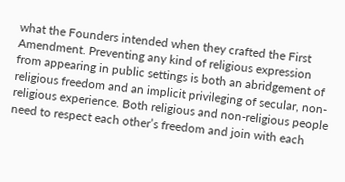what the Founders intended when they crafted the First Amendment. Preventing any kind of religious expression from appearing in public settings is both an abridgement of religious freedom and an implicit privileging of secular, non-religious experience. Both religious and non-religious people need to respect each other’s freedom and join with each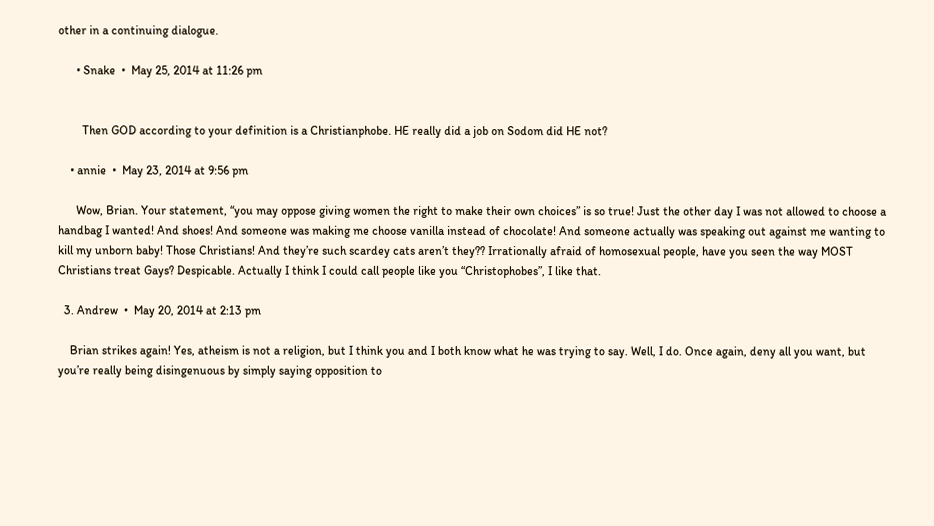other in a continuing dialogue.

      • Snake  •  May 25, 2014 at 11:26 pm


        Then GOD according to your definition is a Christianphobe. HE really did a job on Sodom did HE not?

    • annie  •  May 23, 2014 at 9:56 pm

      Wow, Brian. Your statement, “you may oppose giving women the right to make their own choices” is so true! Just the other day I was not allowed to choose a handbag I wanted! And shoes! And someone was making me choose vanilla instead of chocolate! And someone actually was speaking out against me wanting to kill my unborn baby! Those Christians! And they’re such scardey cats aren’t they?? Irrationally afraid of homosexual people, have you seen the way MOST Christians treat Gays? Despicable. Actually I think I could call people like you “Christophobes”, I like that.

  3. Andrew  •  May 20, 2014 at 2:13 pm

    Brian strikes again! Yes, atheism is not a religion, but I think you and I both know what he was trying to say. Well, I do. Once again, deny all you want, but you’re really being disingenuous by simply saying opposition to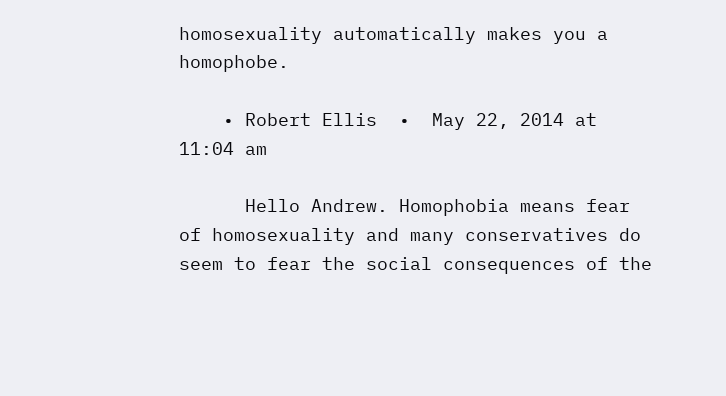homosexuality automatically makes you a homophobe.

    • Robert Ellis  •  May 22, 2014 at 11:04 am

      Hello Andrew. Homophobia means fear of homosexuality and many conservatives do seem to fear the social consequences of the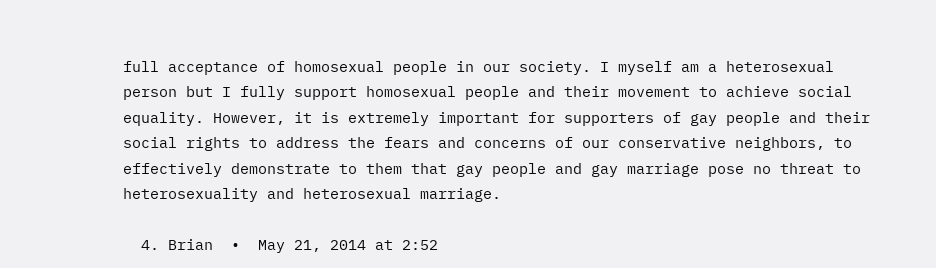full acceptance of homosexual people in our society. I myself am a heterosexual person but I fully support homosexual people and their movement to achieve social equality. However, it is extremely important for supporters of gay people and their social rights to address the fears and concerns of our conservative neighbors, to effectively demonstrate to them that gay people and gay marriage pose no threat to heterosexuality and heterosexual marriage.

  4. Brian  •  May 21, 2014 at 2:52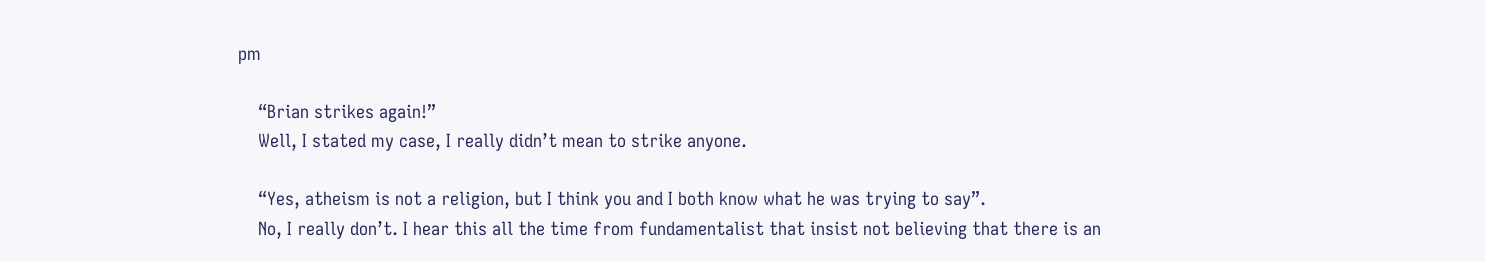pm

    “Brian strikes again!”
    Well, I stated my case, I really didn’t mean to strike anyone.

    “Yes, atheism is not a religion, but I think you and I both know what he was trying to say”.
    No, I really don’t. I hear this all the time from fundamentalist that insist not believing that there is an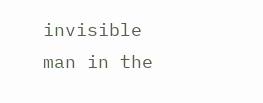invisible man in the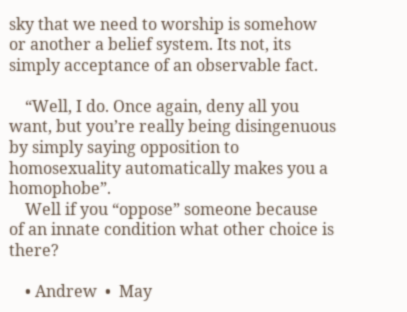sky that we need to worship is somehow or another a belief system. Its not, its simply acceptance of an observable fact.

    “Well, I do. Once again, deny all you want, but you’re really being disingenuous by simply saying opposition to homosexuality automatically makes you a homophobe”.
    Well if you “oppose” someone because of an innate condition what other choice is there?

    • Andrew  •  May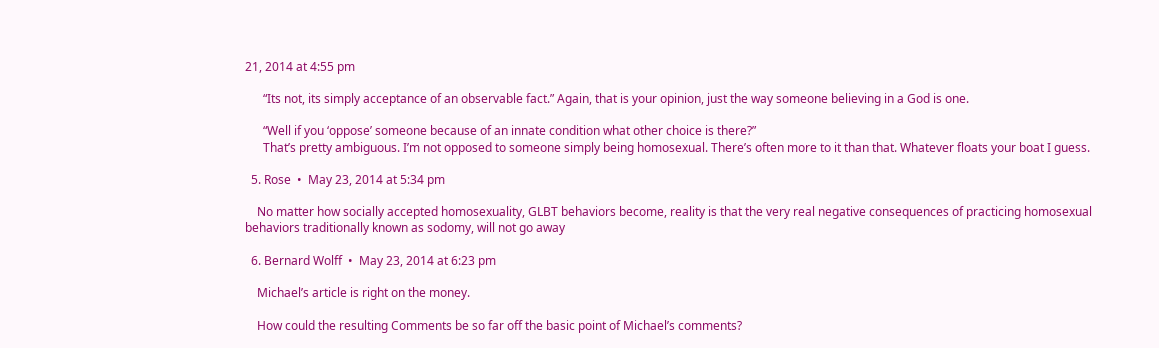21, 2014 at 4:55 pm

      “Its not, its simply acceptance of an observable fact.” Again, that is your opinion, just the way someone believing in a God is one.

      “Well if you ‘oppose’ someone because of an innate condition what other choice is there?”
      That’s pretty ambiguous. I’m not opposed to someone simply being homosexual. There’s often more to it than that. Whatever floats your boat I guess.

  5. Rose  •  May 23, 2014 at 5:34 pm

    No matter how socially accepted homosexuality, GLBT behaviors become, reality is that the very real negative consequences of practicing homosexual behaviors traditionally known as sodomy, will not go away

  6. Bernard Wolff  •  May 23, 2014 at 6:23 pm

    Michael’s article is right on the money.

    How could the resulting Comments be so far off the basic point of Michael’s comments?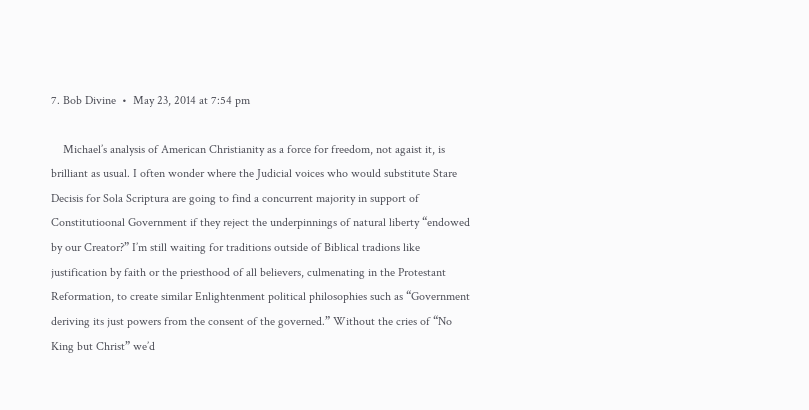7. Bob Divine  •  May 23, 2014 at 7:54 pm

    Michael’s analysis of American Christianity as a force for freedom, not agaist it, is brilliant as usual. I often wonder where the Judicial voices who would substitute Stare Decisis for Sola Scriptura are going to find a concurrent majority in support of Constitutioonal Government if they reject the underpinnings of natural liberty “endowed by our Creator?” I’m still waiting for traditions outside of Biblical tradions like justification by faith or the priesthood of all believers, culmenating in the Protestant Reformation, to create similar Enlightenment political philosophies such as “Government deriving its just powers from the consent of the governed.” Without the cries of “No King but Christ” we’d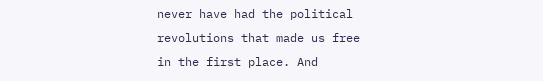never have had the political revolutions that made us free in the first place. And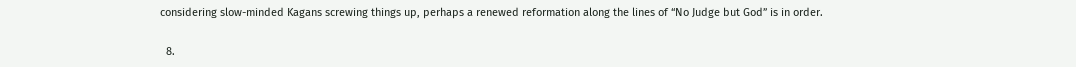considering slow-minded Kagans screwing things up, perhaps a renewed reformation along the lines of “No Judge but God” is in order.

  8.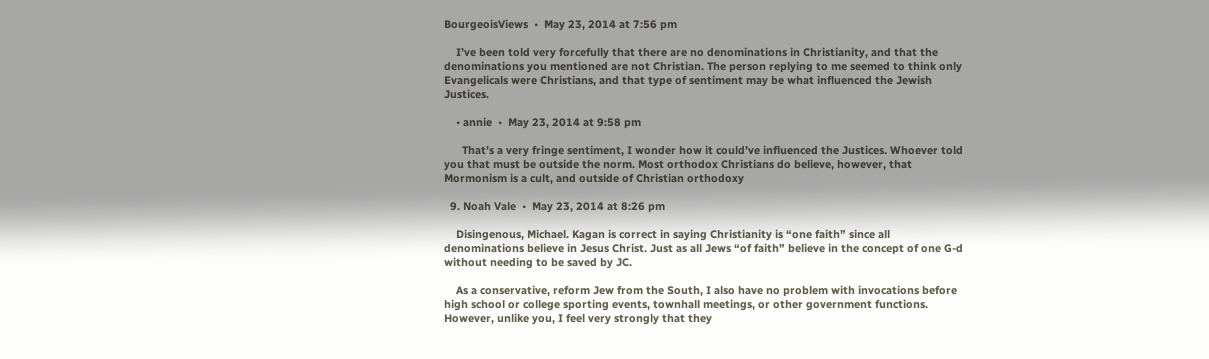BourgeoisViews  •  May 23, 2014 at 7:56 pm

    I’ve been told very forcefully that there are no denominations in Christianity, and that the denominations you mentioned are not Christian. The person replying to me seemed to think only Evangelicals were Christians, and that type of sentiment may be what influenced the Jewish Justices.

    • annie  •  May 23, 2014 at 9:58 pm

      That’s a very fringe sentiment, I wonder how it could’ve influenced the Justices. Whoever told you that must be outside the norm. Most orthodox Christians do believe, however, that Mormonism is a cult, and outside of Christian orthodoxy

  9. Noah Vale  •  May 23, 2014 at 8:26 pm

    Disingenous, Michael. Kagan is correct in saying Christianity is “one faith” since all denominations believe in Jesus Christ. Just as all Jews “of faith” believe in the concept of one G-d without needing to be saved by JC.

    As a conservative, reform Jew from the South, I also have no problem with invocations before high school or college sporting events, townhall meetings, or other government functions. However, unlike you, I feel very strongly that they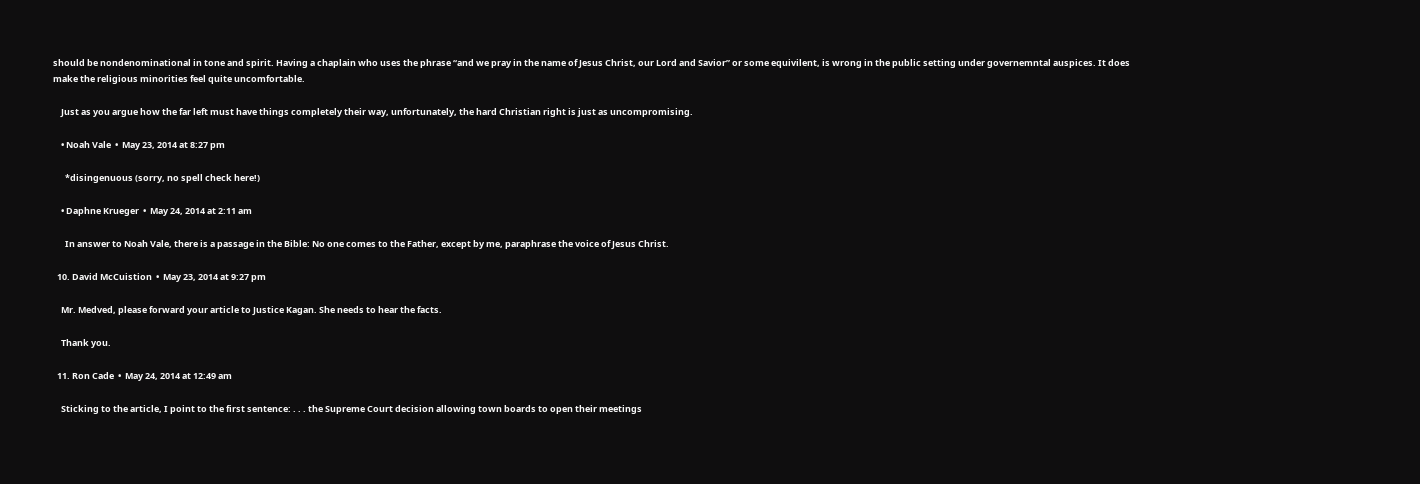should be nondenominational in tone and spirit. Having a chaplain who uses the phrase “and we pray in the name of Jesus Christ, our Lord and Savior” or some equivilent, is wrong in the public setting under governemntal auspices. It does make the religious minorities feel quite uncomfortable.

    Just as you argue how the far left must have things completely their way, unfortunately, the hard Christian right is just as uncompromising.

    • Noah Vale  •  May 23, 2014 at 8:27 pm

      *disingenuous (sorry, no spell check here!)

    • Daphne Krueger  •  May 24, 2014 at 2:11 am

      In answer to Noah Vale, there is a passage in the Bible: No one comes to the Father, except by me, paraphrase the voice of Jesus Christ.

  10. David McCuistion  •  May 23, 2014 at 9:27 pm

    Mr. Medved, please forward your article to Justice Kagan. She needs to hear the facts.

    Thank you.

  11. Ron Cade  •  May 24, 2014 at 12:49 am

    Sticking to the article, I point to the first sentence: . . . the Supreme Court decision allowing town boards to open their meetings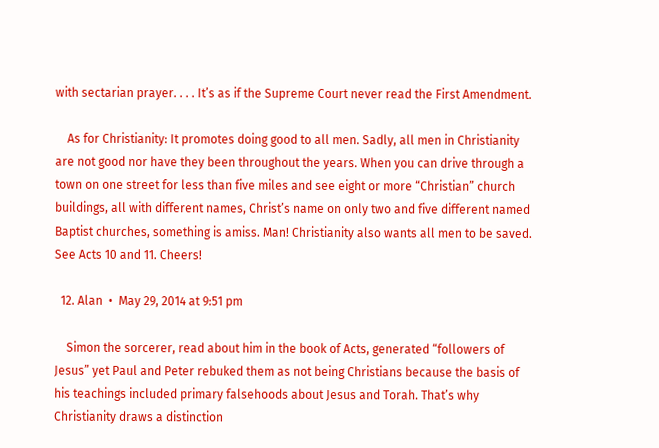with sectarian prayer. . . . It’s as if the Supreme Court never read the First Amendment.

    As for Christianity: It promotes doing good to all men. Sadly, all men in Christianity are not good nor have they been throughout the years. When you can drive through a town on one street for less than five miles and see eight or more “Christian” church buildings, all with different names, Christ’s name on only two and five different named Baptist churches, something is amiss. Man! Christianity also wants all men to be saved. See Acts 10 and 11. Cheers!

  12. Alan  •  May 29, 2014 at 9:51 pm

    Simon the sorcerer, read about him in the book of Acts, generated “followers of Jesus” yet Paul and Peter rebuked them as not being Christians because the basis of his teachings included primary falsehoods about Jesus and Torah. That’s why Christianity draws a distinction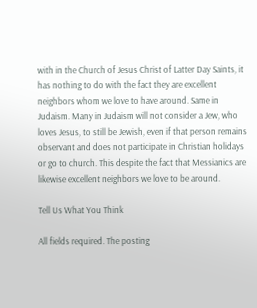with in the Church of Jesus Christ of Latter Day Saints, it has nothing to do with the fact they are excellent neighbors whom we love to have around. Same in Judaism. Many in Judaism will not consider a Jew, who loves Jesus, to still be Jewish, even if that person remains observant and does not participate in Christian holidays or go to church. This despite the fact that Messianics are likewise excellent neighbors we love to be around.

Tell Us What You Think

All fields required. The posting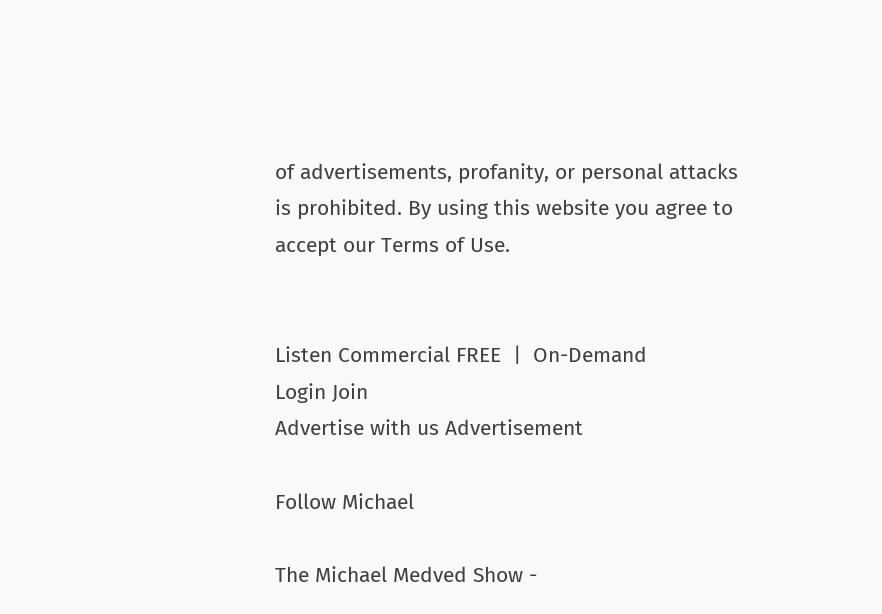of advertisements, profanity, or personal attacks is prohibited. By using this website you agree to accept our Terms of Use.


Listen Commercial FREE  |  On-Demand
Login Join
Advertise with us Advertisement

Follow Michael

The Michael Medved Show -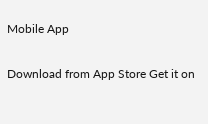Mobile App

Download from App Store Get it on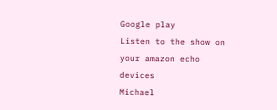Google play
Listen to the show on your amazon echo devices
Michael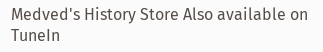Medved's History Store Also available on TuneIn